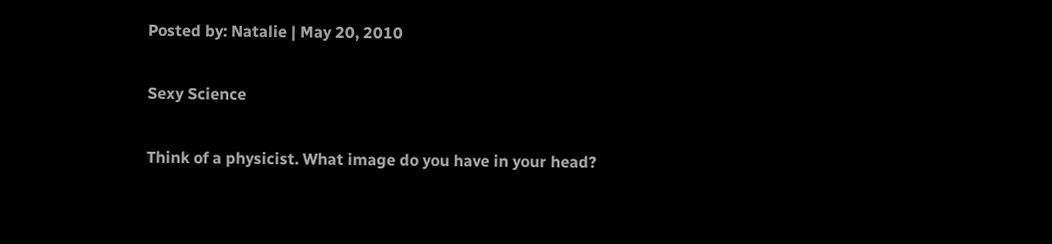Posted by: Natalie | May 20, 2010

Sexy Science

Think of a physicist. What image do you have in your head?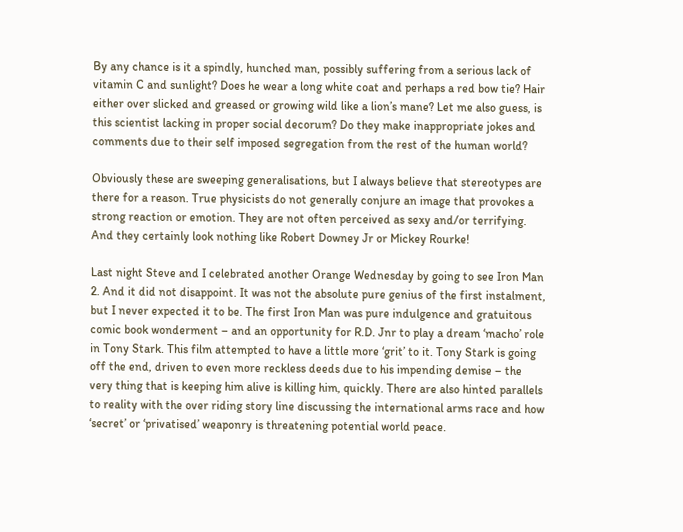By any chance is it a spindly, hunched man, possibly suffering from a serious lack of vitamin C and sunlight? Does he wear a long white coat and perhaps a red bow tie? Hair either over slicked and greased or growing wild like a lion’s mane? Let me also guess, is this scientist lacking in proper social decorum? Do they make inappropriate jokes and comments due to their self imposed segregation from the rest of the human world?

Obviously these are sweeping generalisations, but I always believe that stereotypes are there for a reason. True physicists do not generally conjure an image that provokes a strong reaction or emotion. They are not often perceived as sexy and/or terrifying. And they certainly look nothing like Robert Downey Jr or Mickey Rourke!

Last night Steve and I celebrated another Orange Wednesday by going to see Iron Man 2. And it did not disappoint. It was not the absolute pure genius of the first instalment, but I never expected it to be. The first Iron Man was pure indulgence and gratuitous comic book wonderment – and an opportunity for R.D. Jnr to play a dream ‘macho’ role in Tony Stark. This film attempted to have a little more ‘grit’ to it. Tony Stark is going off the end, driven to even more reckless deeds due to his impending demise – the very thing that is keeping him alive is killing him, quickly. There are also hinted parallels to reality with the over riding story line discussing the international arms race and how ‘secret’ or ‘privatised’ weaponry is threatening potential world peace.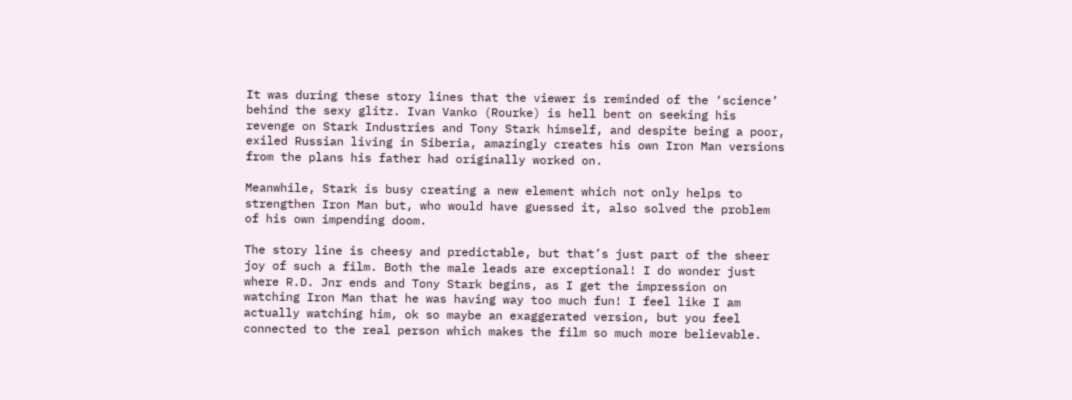It was during these story lines that the viewer is reminded of the ‘science’ behind the sexy glitz. Ivan Vanko (Rourke) is hell bent on seeking his revenge on Stark Industries and Tony Stark himself, and despite being a poor, exiled Russian living in Siberia, amazingly creates his own Iron Man versions from the plans his father had originally worked on.

Meanwhile, Stark is busy creating a new element which not only helps to strengthen Iron Man but, who would have guessed it, also solved the problem of his own impending doom.

The story line is cheesy and predictable, but that’s just part of the sheer joy of such a film. Both the male leads are exceptional! I do wonder just where R.D. Jnr ends and Tony Stark begins, as I get the impression on watching Iron Man that he was having way too much fun! I feel like I am actually watching him, ok so maybe an exaggerated version, but you feel connected to the real person which makes the film so much more believable.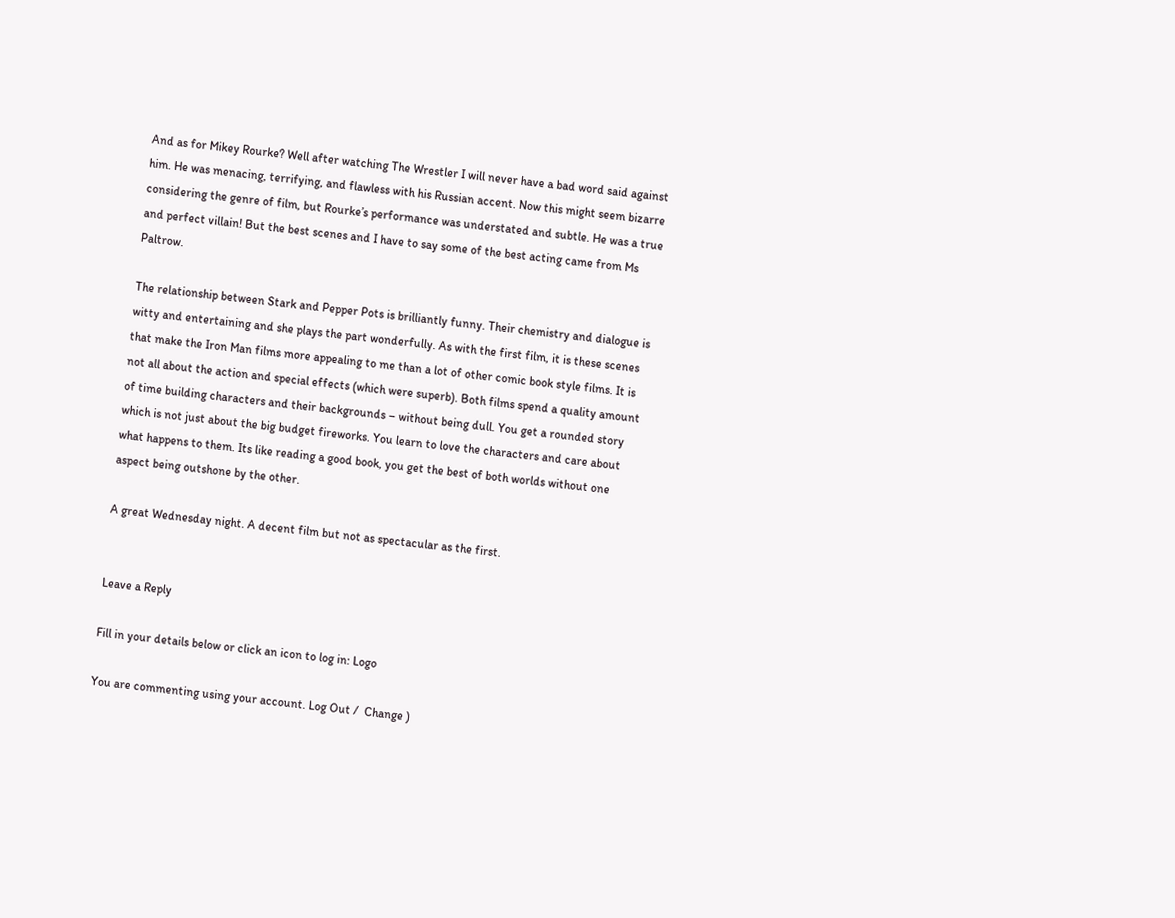And as for Mikey Rourke? Well after watching The Wrestler I will never have a bad word said against him. He was menacing, terrifying, and flawless with his Russian accent. Now this might seem bizarre considering the genre of film, but Rourke’s performance was understated and subtle. He was a true and perfect villain! But the best scenes and I have to say some of the best acting came from Ms Paltrow.

The relationship between Stark and Pepper Pots is brilliantly funny. Their chemistry and dialogue is witty and entertaining and she plays the part wonderfully. As with the first film, it is these scenes that make the Iron Man films more appealing to me than a lot of other comic book style films. It is not all about the action and special effects (which were superb). Both films spend a quality amount of time building characters and their backgrounds – without being dull. You get a rounded story which is not just about the big budget fireworks. You learn to love the characters and care about what happens to them. Its like reading a good book, you get the best of both worlds without one aspect being outshone by the other.

A great Wednesday night. A decent film but not as spectacular as the first.


Leave a Reply

Fill in your details below or click an icon to log in: Logo

You are commenting using your account. Log Out /  Change )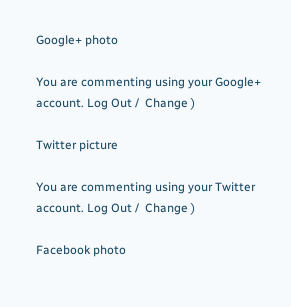Google+ photo

You are commenting using your Google+ account. Log Out /  Change )

Twitter picture

You are commenting using your Twitter account. Log Out /  Change )

Facebook photo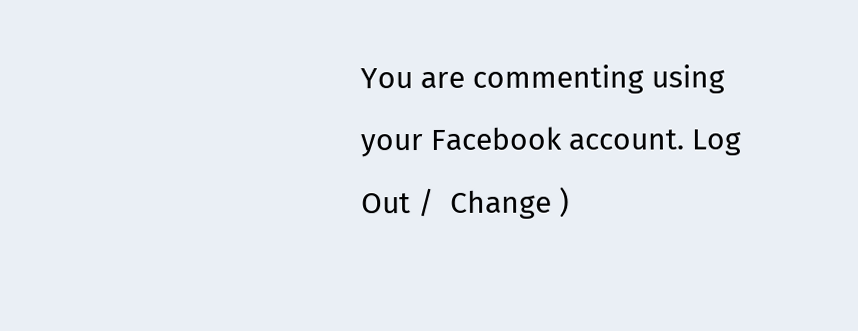You are commenting using your Facebook account. Log Out /  Change )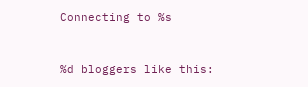Connecting to %s


%d bloggers like this: